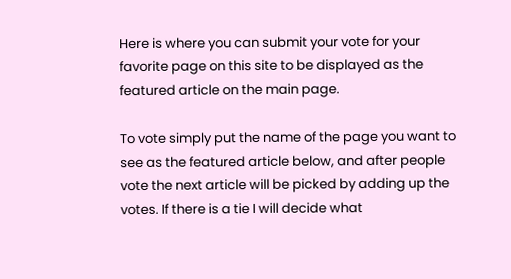Here is where you can submit your vote for your favorite page on this site to be displayed as the featured article on the main page.

To vote simply put the name of the page you want to see as the featured article below, and after people vote the next article will be picked by adding up the votes. If there is a tie I will decide what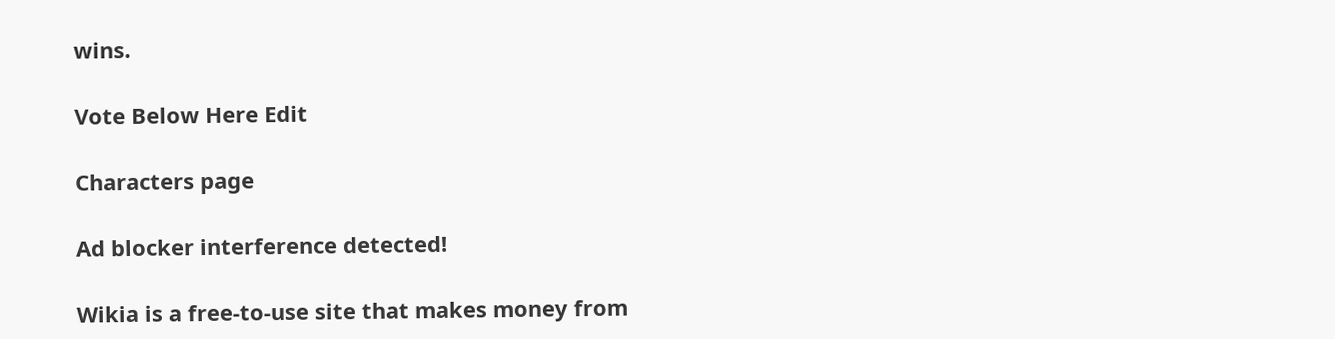wins.

Vote Below Here Edit

Characters page

Ad blocker interference detected!

Wikia is a free-to-use site that makes money from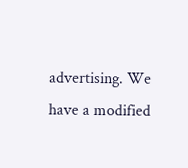advertising. We have a modified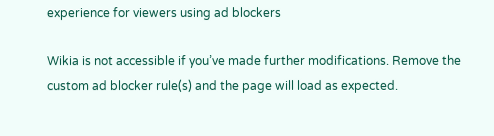experience for viewers using ad blockers

Wikia is not accessible if you’ve made further modifications. Remove the custom ad blocker rule(s) and the page will load as expected.